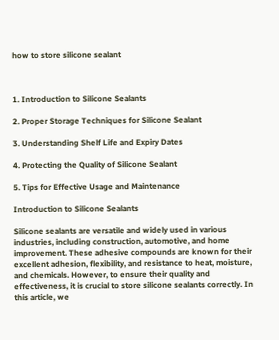how to store silicone sealant



1. Introduction to Silicone Sealants

2. Proper Storage Techniques for Silicone Sealant

3. Understanding Shelf Life and Expiry Dates

4. Protecting the Quality of Silicone Sealant

5. Tips for Effective Usage and Maintenance

Introduction to Silicone Sealants

Silicone sealants are versatile and widely used in various industries, including construction, automotive, and home improvement. These adhesive compounds are known for their excellent adhesion, flexibility, and resistance to heat, moisture, and chemicals. However, to ensure their quality and effectiveness, it is crucial to store silicone sealants correctly. In this article, we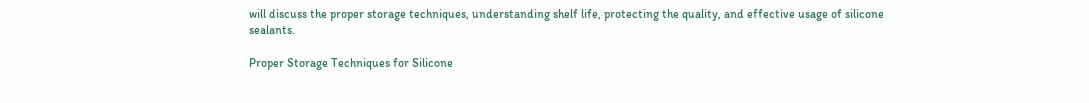will discuss the proper storage techniques, understanding shelf life, protecting the quality, and effective usage of silicone sealants.

Proper Storage Techniques for Silicone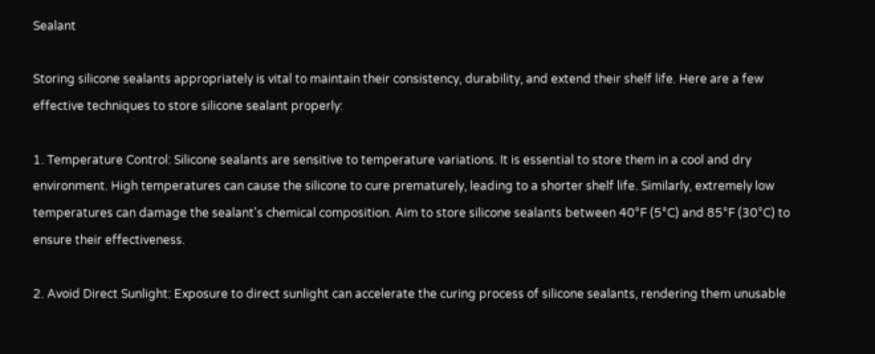Sealant

Storing silicone sealants appropriately is vital to maintain their consistency, durability, and extend their shelf life. Here are a few effective techniques to store silicone sealant properly:

1. Temperature Control: Silicone sealants are sensitive to temperature variations. It is essential to store them in a cool and dry environment. High temperatures can cause the silicone to cure prematurely, leading to a shorter shelf life. Similarly, extremely low temperatures can damage the sealant's chemical composition. Aim to store silicone sealants between 40°F (5°C) and 85°F (30°C) to ensure their effectiveness.

2. Avoid Direct Sunlight: Exposure to direct sunlight can accelerate the curing process of silicone sealants, rendering them unusable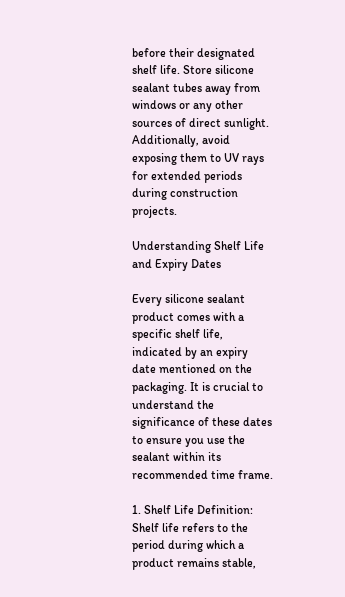before their designated shelf life. Store silicone sealant tubes away from windows or any other sources of direct sunlight. Additionally, avoid exposing them to UV rays for extended periods during construction projects.

Understanding Shelf Life and Expiry Dates

Every silicone sealant product comes with a specific shelf life, indicated by an expiry date mentioned on the packaging. It is crucial to understand the significance of these dates to ensure you use the sealant within its recommended time frame.

1. Shelf Life Definition: Shelf life refers to the period during which a product remains stable,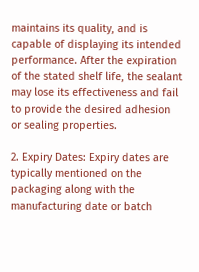maintains its quality, and is capable of displaying its intended performance. After the expiration of the stated shelf life, the sealant may lose its effectiveness and fail to provide the desired adhesion or sealing properties.

2. Expiry Dates: Expiry dates are typically mentioned on the packaging along with the manufacturing date or batch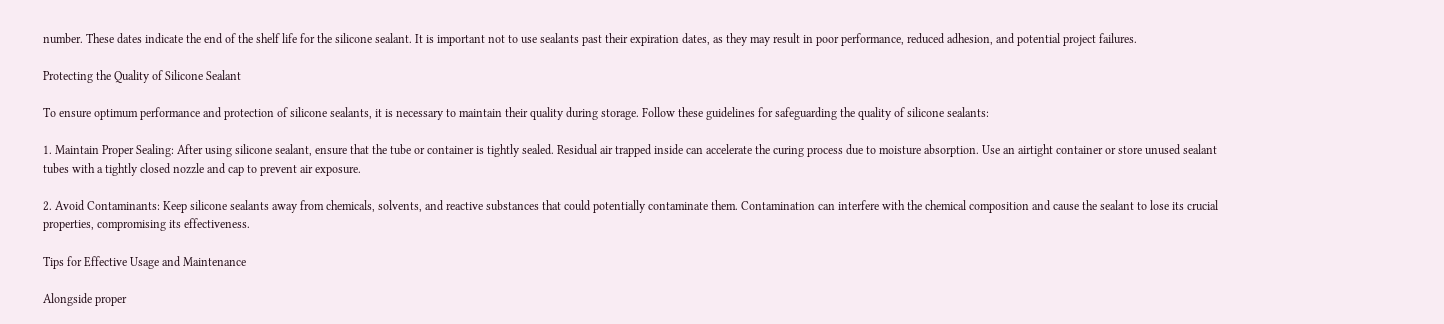number. These dates indicate the end of the shelf life for the silicone sealant. It is important not to use sealants past their expiration dates, as they may result in poor performance, reduced adhesion, and potential project failures.

Protecting the Quality of Silicone Sealant

To ensure optimum performance and protection of silicone sealants, it is necessary to maintain their quality during storage. Follow these guidelines for safeguarding the quality of silicone sealants:

1. Maintain Proper Sealing: After using silicone sealant, ensure that the tube or container is tightly sealed. Residual air trapped inside can accelerate the curing process due to moisture absorption. Use an airtight container or store unused sealant tubes with a tightly closed nozzle and cap to prevent air exposure.

2. Avoid Contaminants: Keep silicone sealants away from chemicals, solvents, and reactive substances that could potentially contaminate them. Contamination can interfere with the chemical composition and cause the sealant to lose its crucial properties, compromising its effectiveness.

Tips for Effective Usage and Maintenance

Alongside proper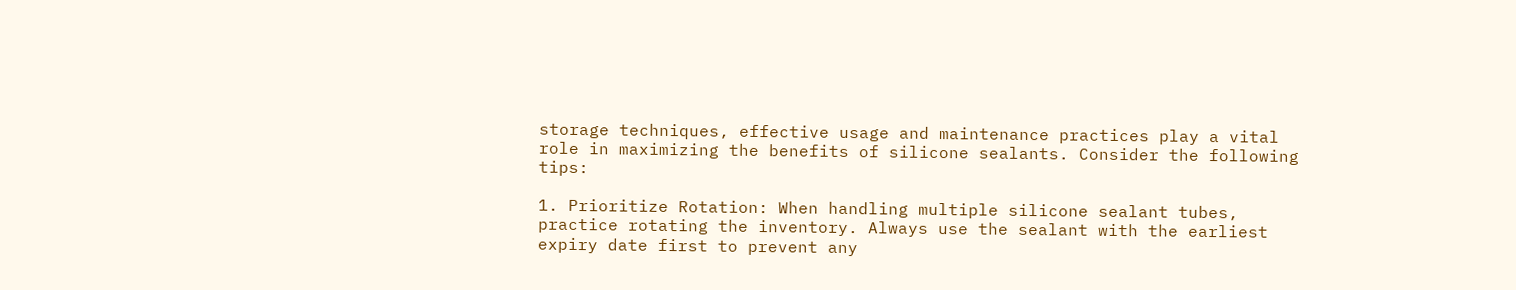storage techniques, effective usage and maintenance practices play a vital role in maximizing the benefits of silicone sealants. Consider the following tips:

1. Prioritize Rotation: When handling multiple silicone sealant tubes, practice rotating the inventory. Always use the sealant with the earliest expiry date first to prevent any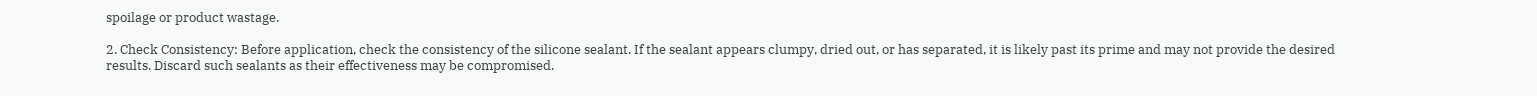spoilage or product wastage.

2. Check Consistency: Before application, check the consistency of the silicone sealant. If the sealant appears clumpy, dried out, or has separated, it is likely past its prime and may not provide the desired results. Discard such sealants as their effectiveness may be compromised.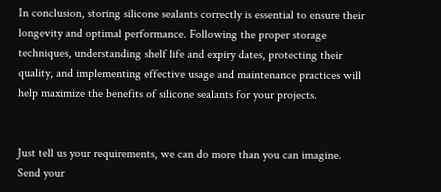In conclusion, storing silicone sealants correctly is essential to ensure their longevity and optimal performance. Following the proper storage techniques, understanding shelf life and expiry dates, protecting their quality, and implementing effective usage and maintenance practices will help maximize the benefits of silicone sealants for your projects.


Just tell us your requirements, we can do more than you can imagine.
Send your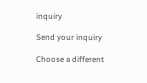inquiry

Send your inquiry

Choose a different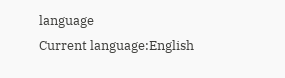language
Current language:English